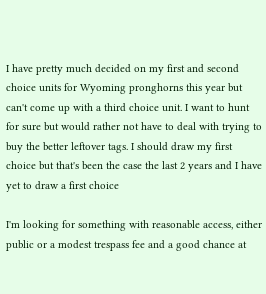I have pretty much decided on my first and second choice units for Wyoming pronghorns this year but can't come up with a third choice unit. I want to hunt for sure but would rather not have to deal with trying to buy the better leftover tags. I should draw my first choice but that's been the case the last 2 years and I have yet to draw a first choice

I'm looking for something with reasonable access, either public or a modest trespass fee and a good chance at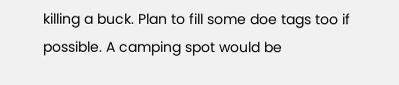killing a buck. Plan to fill some doe tags too if possible. A camping spot would be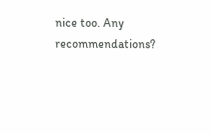nice too. Any recommendations?